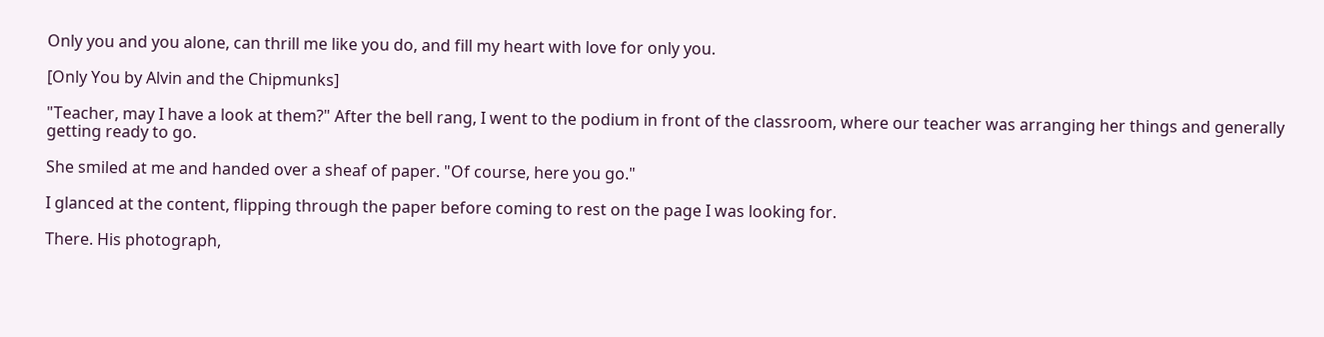Only you and you alone, can thrill me like you do, and fill my heart with love for only you.

[Only You by Alvin and the Chipmunks]

"Teacher, may I have a look at them?" After the bell rang, I went to the podium in front of the classroom, where our teacher was arranging her things and generally getting ready to go.

She smiled at me and handed over a sheaf of paper. "Of course, here you go."

I glanced at the content, flipping through the paper before coming to rest on the page I was looking for.

There. His photograph,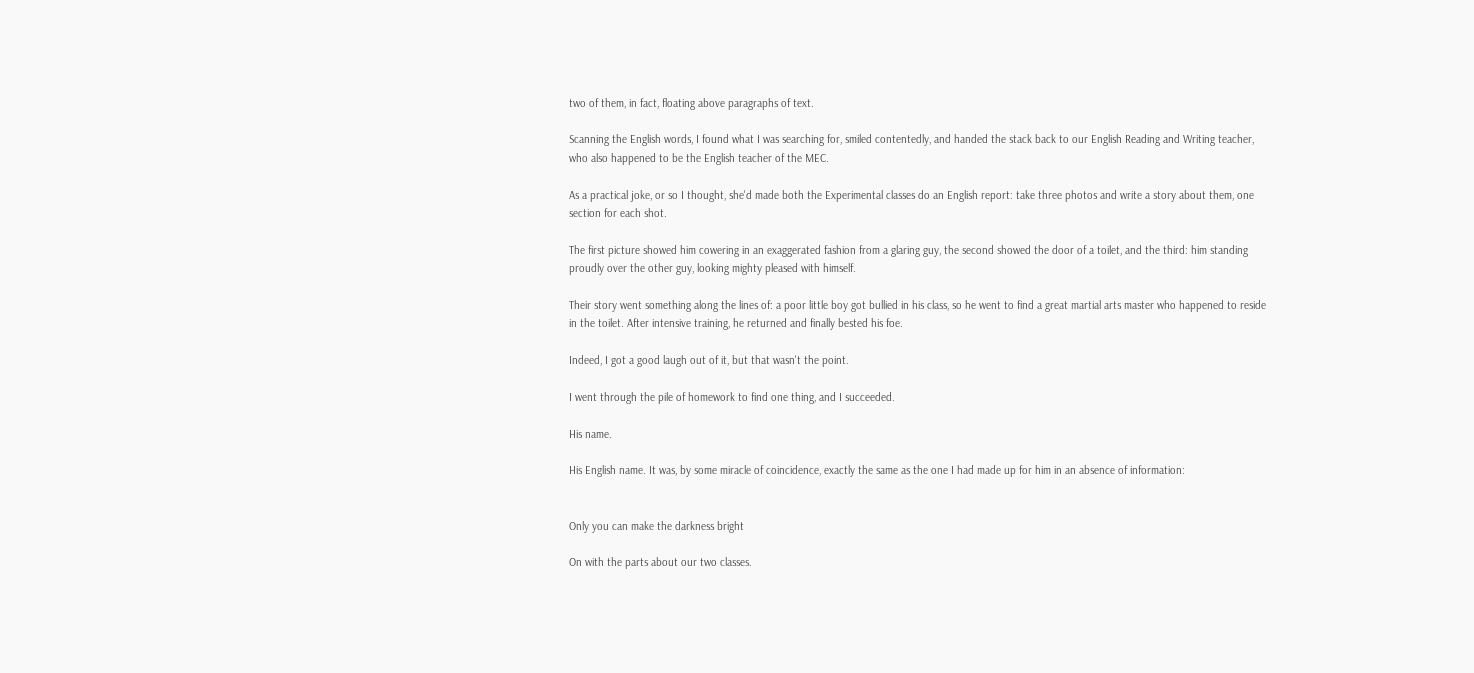two of them, in fact, floating above paragraphs of text.

Scanning the English words, I found what I was searching for, smiled contentedly, and handed the stack back to our English Reading and Writing teacher, who also happened to be the English teacher of the MEC.

As a practical joke, or so I thought, she'd made both the Experimental classes do an English report: take three photos and write a story about them, one section for each shot.

The first picture showed him cowering in an exaggerated fashion from a glaring guy, the second showed the door of a toilet, and the third: him standing proudly over the other guy, looking mighty pleased with himself.

Their story went something along the lines of: a poor little boy got bullied in his class, so he went to find a great martial arts master who happened to reside in the toilet. After intensive training, he returned and finally bested his foe.

Indeed, I got a good laugh out of it, but that wasn't the point.

I went through the pile of homework to find one thing, and I succeeded.

His name.

His English name. It was, by some miracle of coincidence, exactly the same as the one I had made up for him in an absence of information:


Only you can make the darkness bright

On with the parts about our two classes.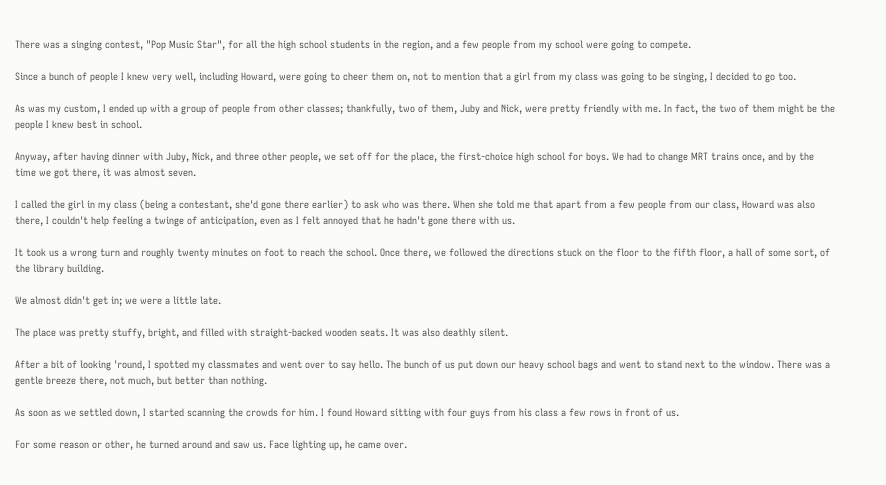There was a singing contest, "Pop Music Star", for all the high school students in the region, and a few people from my school were going to compete.

Since a bunch of people I knew very well, including Howard, were going to cheer them on, not to mention that a girl from my class was going to be singing, I decided to go too.

As was my custom, I ended up with a group of people from other classes; thankfully, two of them, Juby and Nick, were pretty friendly with me. In fact, the two of them might be the people I knew best in school.

Anyway, after having dinner with Juby, Nick, and three other people, we set off for the place, the first-choice high school for boys. We had to change MRT trains once, and by the time we got there, it was almost seven.

I called the girl in my class (being a contestant, she'd gone there earlier) to ask who was there. When she told me that apart from a few people from our class, Howard was also there, I couldn't help feeling a twinge of anticipation, even as I felt annoyed that he hadn't gone there with us.

It took us a wrong turn and roughly twenty minutes on foot to reach the school. Once there, we followed the directions stuck on the floor to the fifth floor, a hall of some sort, of the library building.

We almost didn't get in; we were a little late.

The place was pretty stuffy, bright, and filled with straight-backed wooden seats. It was also deathly silent.

After a bit of looking 'round, I spotted my classmates and went over to say hello. The bunch of us put down our heavy school bags and went to stand next to the window. There was a gentle breeze there, not much, but better than nothing.

As soon as we settled down, I started scanning the crowds for him. I found Howard sitting with four guys from his class a few rows in front of us.

For some reason or other, he turned around and saw us. Face lighting up, he came over.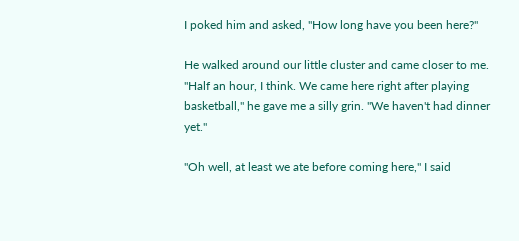I poked him and asked, "How long have you been here?"

He walked around our little cluster and came closer to me. "Half an hour, I think. We came here right after playing basketball," he gave me a silly grin. "We haven't had dinner yet."

"Oh well, at least we ate before coming here," I said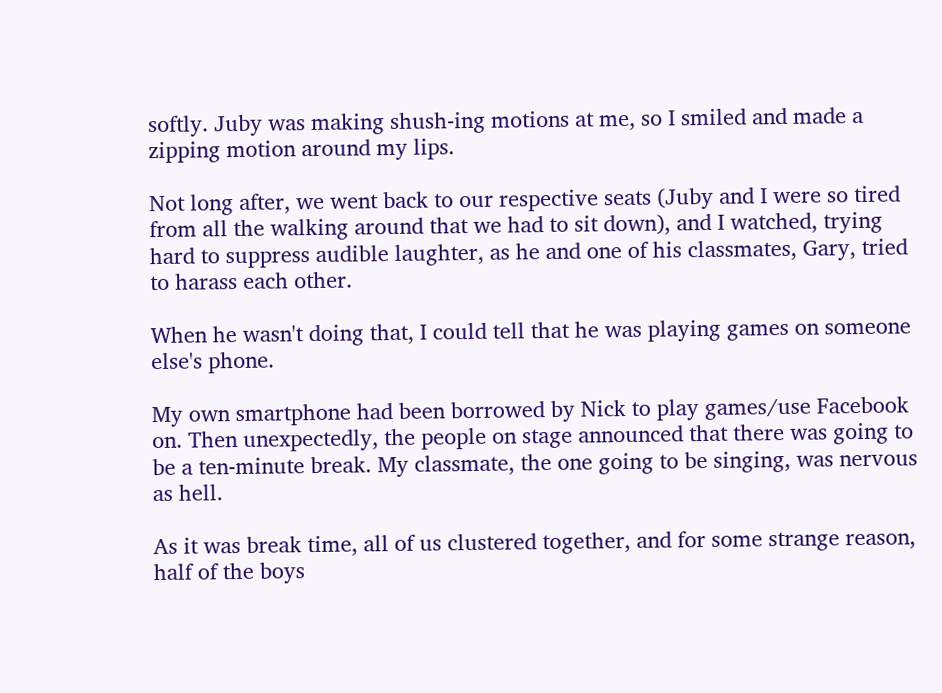softly. Juby was making shush-ing motions at me, so I smiled and made a zipping motion around my lips.

Not long after, we went back to our respective seats (Juby and I were so tired from all the walking around that we had to sit down), and I watched, trying hard to suppress audible laughter, as he and one of his classmates, Gary, tried to harass each other.

When he wasn't doing that, I could tell that he was playing games on someone else's phone.

My own smartphone had been borrowed by Nick to play games/use Facebook on. Then unexpectedly, the people on stage announced that there was going to be a ten-minute break. My classmate, the one going to be singing, was nervous as hell.

As it was break time, all of us clustered together, and for some strange reason, half of the boys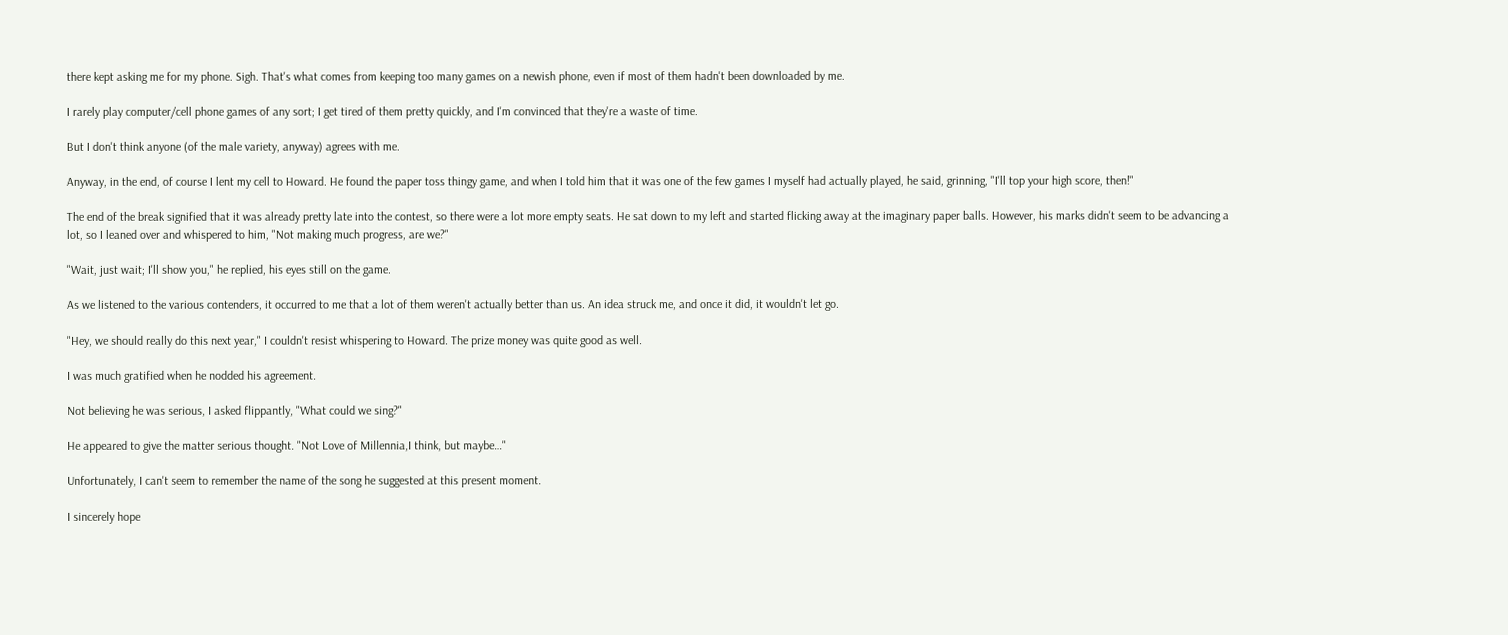there kept asking me for my phone. Sigh. That's what comes from keeping too many games on a newish phone, even if most of them hadn't been downloaded by me.

I rarely play computer/cell phone games of any sort; I get tired of them pretty quickly, and I'm convinced that they're a waste of time.

But I don't think anyone (of the male variety, anyway) agrees with me.

Anyway, in the end, of course I lent my cell to Howard. He found the paper toss thingy game, and when I told him that it was one of the few games I myself had actually played, he said, grinning, "I'll top your high score, then!"

The end of the break signified that it was already pretty late into the contest, so there were a lot more empty seats. He sat down to my left and started flicking away at the imaginary paper balls. However, his marks didn't seem to be advancing a lot, so I leaned over and whispered to him, "Not making much progress, are we?"

"Wait, just wait; I'll show you," he replied, his eyes still on the game.

As we listened to the various contenders, it occurred to me that a lot of them weren't actually better than us. An idea struck me, and once it did, it wouldn't let go.

"Hey, we should really do this next year," I couldn't resist whispering to Howard. The prize money was quite good as well.

I was much gratified when he nodded his agreement.

Not believing he was serious, I asked flippantly, "What could we sing?"

He appeared to give the matter serious thought. "Not Love of Millennia,I think, but maybe…"

Unfortunately, I can't seem to remember the name of the song he suggested at this present moment.

I sincerely hope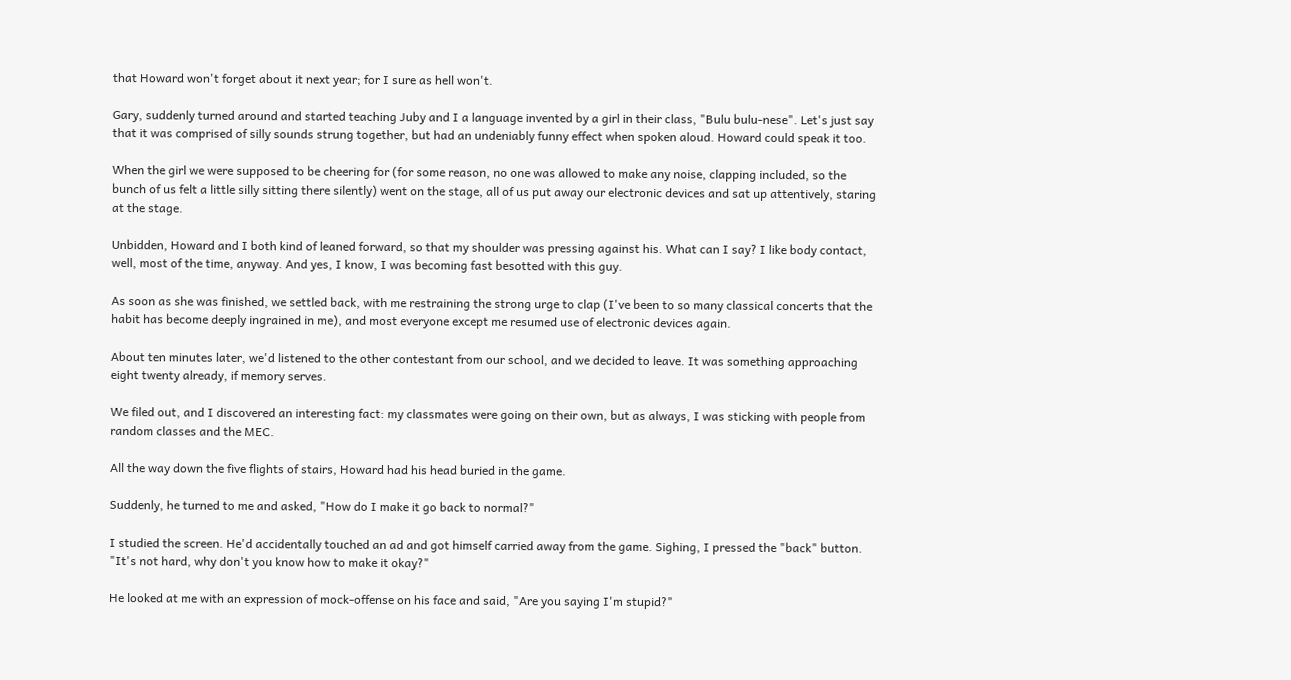that Howard won't forget about it next year; for I sure as hell won't.

Gary, suddenly turned around and started teaching Juby and I a language invented by a girl in their class, "Bulu bulu-nese". Let's just say that it was comprised of silly sounds strung together, but had an undeniably funny effect when spoken aloud. Howard could speak it too.

When the girl we were supposed to be cheering for (for some reason, no one was allowed to make any noise, clapping included, so the bunch of us felt a little silly sitting there silently) went on the stage, all of us put away our electronic devices and sat up attentively, staring at the stage.

Unbidden, Howard and I both kind of leaned forward, so that my shoulder was pressing against his. What can I say? I like body contact, well, most of the time, anyway. And yes, I know, I was becoming fast besotted with this guy.

As soon as she was finished, we settled back, with me restraining the strong urge to clap (I've been to so many classical concerts that the habit has become deeply ingrained in me), and most everyone except me resumed use of electronic devices again.

About ten minutes later, we'd listened to the other contestant from our school, and we decided to leave. It was something approaching eight twenty already, if memory serves.

We filed out, and I discovered an interesting fact: my classmates were going on their own, but as always, I was sticking with people from random classes and the MEC.

All the way down the five flights of stairs, Howard had his head buried in the game.

Suddenly, he turned to me and asked, "How do I make it go back to normal?"

I studied the screen. He'd accidentally touched an ad and got himself carried away from the game. Sighing, I pressed the "back" button. "It's not hard, why don't you know how to make it okay?"

He looked at me with an expression of mock-offense on his face and said, "Are you saying I'm stupid?"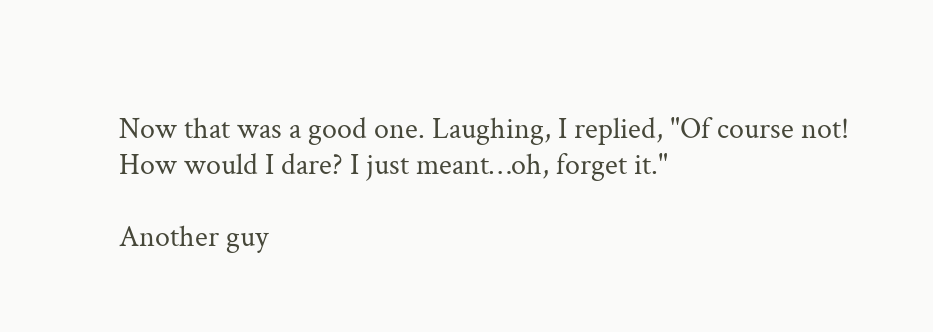Now that was a good one. Laughing, I replied, "Of course not! How would I dare? I just meant…oh, forget it."

Another guy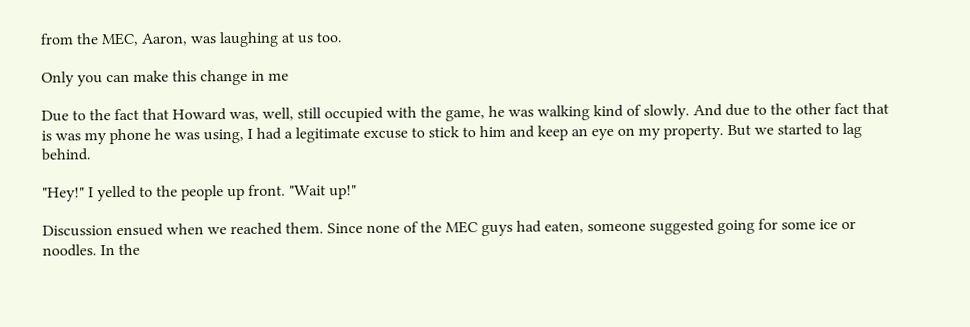from the MEC, Aaron, was laughing at us too.

Only you can make this change in me

Due to the fact that Howard was, well, still occupied with the game, he was walking kind of slowly. And due to the other fact that is was my phone he was using, I had a legitimate excuse to stick to him and keep an eye on my property. But we started to lag behind.

"Hey!" I yelled to the people up front. "Wait up!"

Discussion ensued when we reached them. Since none of the MEC guys had eaten, someone suggested going for some ice or noodles. In the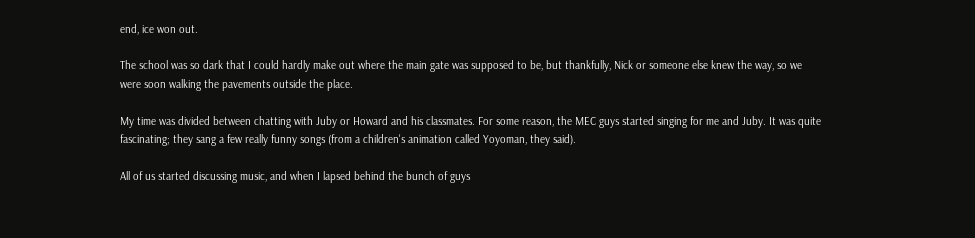end, ice won out.

The school was so dark that I could hardly make out where the main gate was supposed to be, but thankfully, Nick or someone else knew the way, so we were soon walking the pavements outside the place.

My time was divided between chatting with Juby or Howard and his classmates. For some reason, the MEC guys started singing for me and Juby. It was quite fascinating; they sang a few really funny songs (from a children's animation called Yoyoman, they said).

All of us started discussing music, and when I lapsed behind the bunch of guys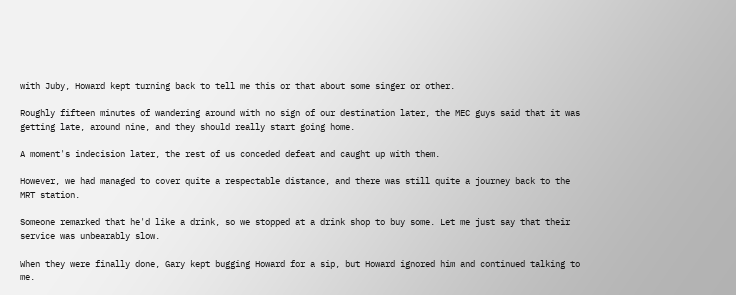with Juby, Howard kept turning back to tell me this or that about some singer or other.

Roughly fifteen minutes of wandering around with no sign of our destination later, the MEC guys said that it was getting late, around nine, and they should really start going home.

A moment's indecision later, the rest of us conceded defeat and caught up with them.

However, we had managed to cover quite a respectable distance, and there was still quite a journey back to the MRT station.

Someone remarked that he'd like a drink, so we stopped at a drink shop to buy some. Let me just say that their service was unbearably slow.

When they were finally done, Gary kept bugging Howard for a sip, but Howard ignored him and continued talking to me.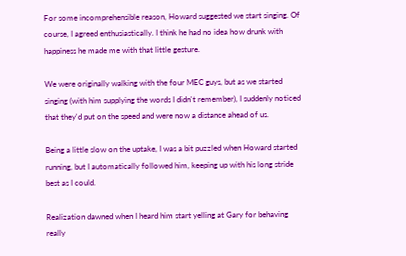For some incomprehensible reason, Howard suggested we start singing. Of course, I agreed enthusiastically. I think he had no idea how drunk with happiness he made me with that little gesture.

We were originally walking with the four MEC guys, but as we started singing (with him supplying the words I didn't remember), I suddenly noticed that they'd put on the speed and were now a distance ahead of us.

Being a little slow on the uptake, I was a bit puzzled when Howard started running, but I automatically followed him, keeping up with his long stride best as I could.

Realization dawned when I heard him start yelling at Gary for behaving really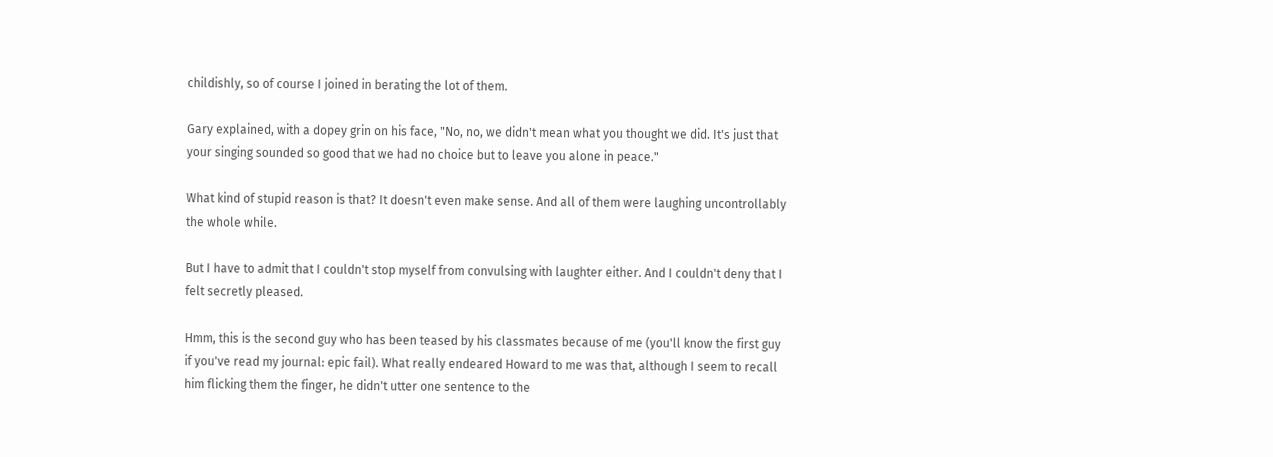childishly, so of course I joined in berating the lot of them.

Gary explained, with a dopey grin on his face, "No, no, we didn't mean what you thought we did. It's just that your singing sounded so good that we had no choice but to leave you alone in peace."

What kind of stupid reason is that? It doesn't even make sense. And all of them were laughing uncontrollably the whole while.

But I have to admit that I couldn't stop myself from convulsing with laughter either. And I couldn't deny that I felt secretly pleased.

Hmm, this is the second guy who has been teased by his classmates because of me (you'll know the first guy if you've read my journal: epic fail). What really endeared Howard to me was that, although I seem to recall him flicking them the finger, he didn't utter one sentence to the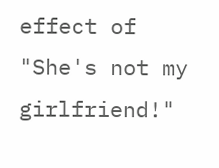effect of "She's not my girlfriend!"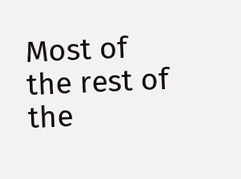Most of the rest of the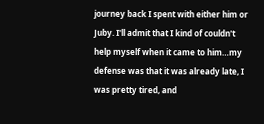journey back I spent with either him or Juby. I'll admit that I kind of couldn't help myself when it came to him…my defense was that it was already late, I was pretty tired, and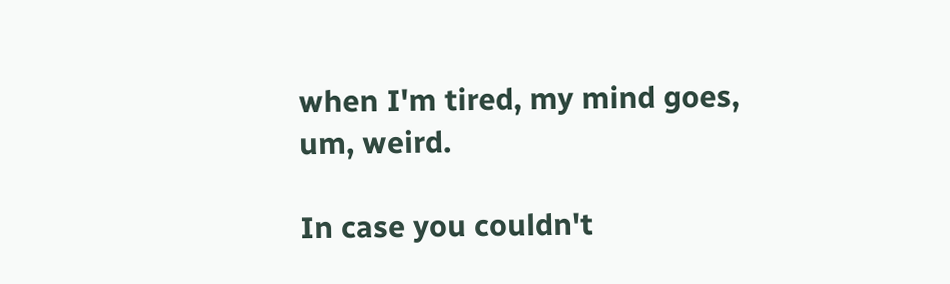when I'm tired, my mind goes, um, weird.

In case you couldn't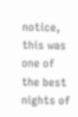notice, this was one of the best nights of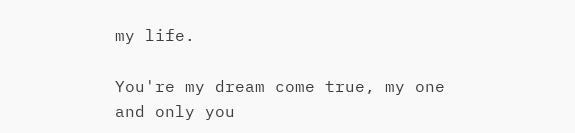my life.

You're my dream come true, my one and only you